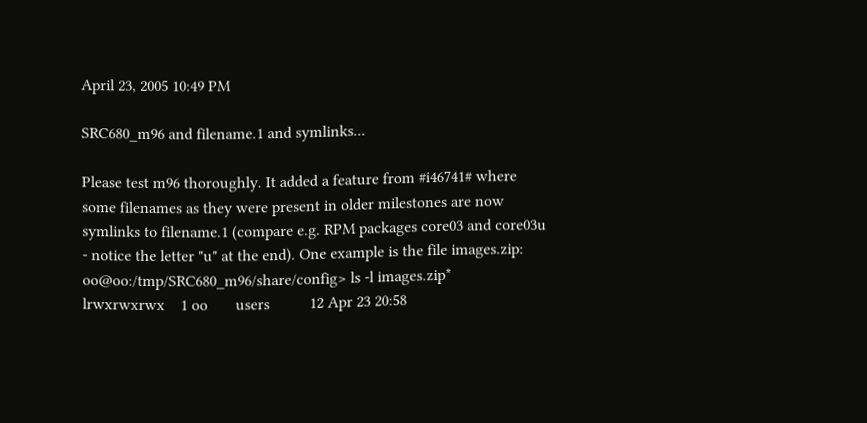April 23, 2005 10:49 PM

SRC680_m96 and filename.1 and symlinks...

Please test m96 thoroughly. It added a feature from #i46741# where some filenames as they were present in older milestones are now symlinks to filename.1 (compare e.g. RPM packages core03 and core03u - notice the letter "u" at the end). One example is the file images.zip:
oo@oo:/tmp/SRC680_m96/share/config> ls -l images.zip*
lrwxrwxrwx    1 oo       users          12 Apr 23 20:58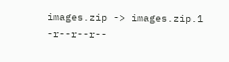images.zip -> images.zip.1
-r--r--r--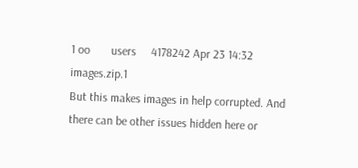1 oo       users     4178242 Apr 23 14:32 images.zip.1
But this makes images in help corrupted. And there can be other issues hidden here or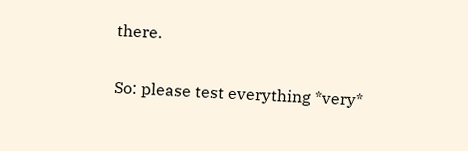there.

So: please test everything *very*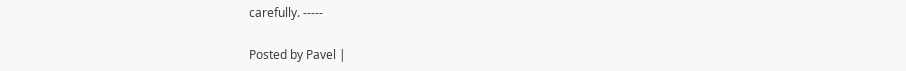carefully. -----

Posted by Pavel |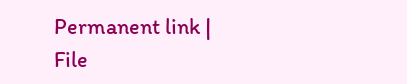Permanent link | File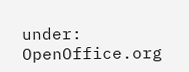under: OpenOffice.org